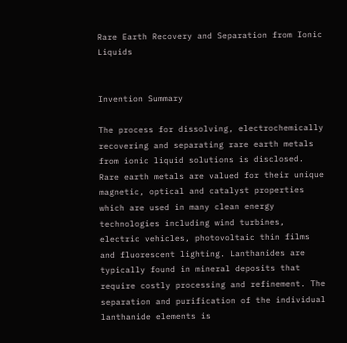Rare Earth Recovery and Separation from Ionic Liquids


Invention Summary

The process for dissolving, electrochemically recovering and separating rare earth metals from ionic liquid solutions is disclosed. Rare earth metals are valued for their unique magnetic, optical and catalyst properties which are used in many clean energy technologies including wind turbines, electric vehicles, photovoltaic thin films and fluorescent lighting. Lanthanides are typically found in mineral deposits that require costly processing and refinement. The separation and purification of the individual lanthanide elements is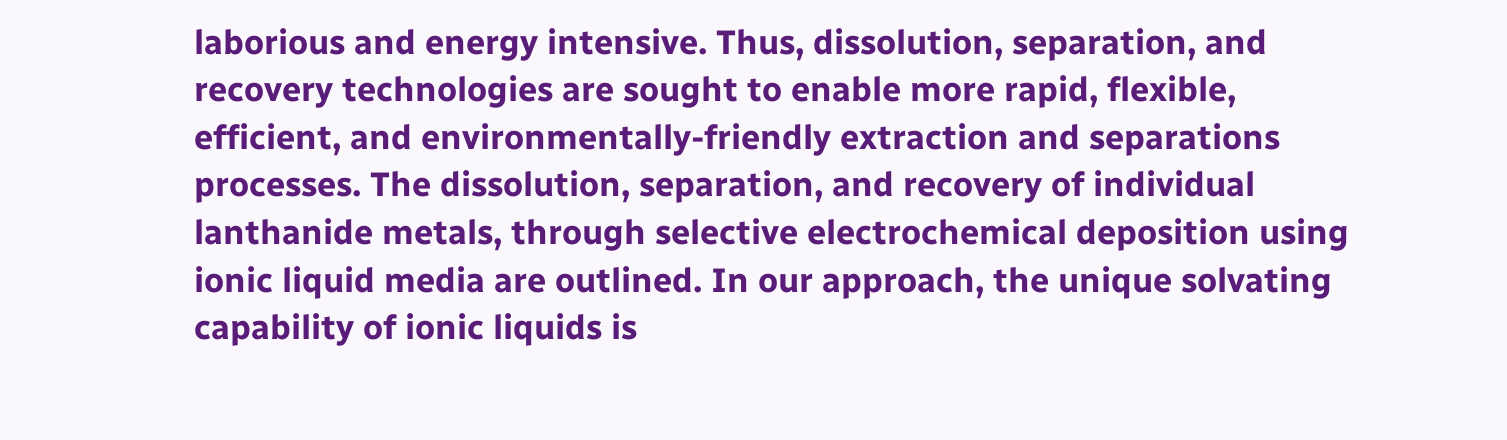laborious and energy intensive. Thus, dissolution, separation, and recovery technologies are sought to enable more rapid, flexible, efficient, and environmentally-friendly extraction and separations processes. The dissolution, separation, and recovery of individual lanthanide metals, through selective electrochemical deposition using ionic liquid media are outlined. In our approach, the unique solvating capability of ionic liquids is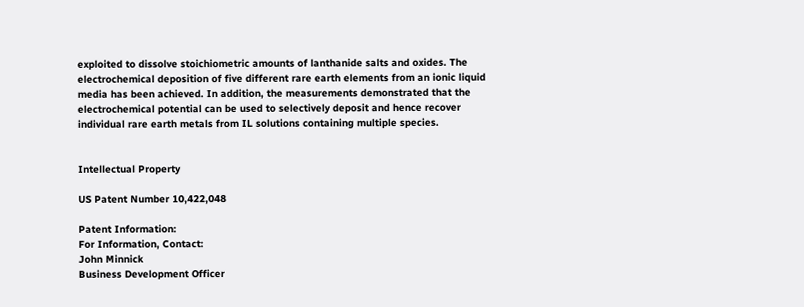exploited to dissolve stoichiometric amounts of lanthanide salts and oxides. The electrochemical deposition of five different rare earth elements from an ionic liquid media has been achieved. In addition, the measurements demonstrated that the electrochemical potential can be used to selectively deposit and hence recover individual rare earth metals from IL solutions containing multiple species.


Intellectual Property

US Patent Number 10,422,048

Patent Information:
For Information, Contact:
John Minnick
Business Development Officer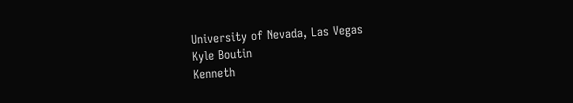University of Nevada, Las Vegas
Kyle Boutin
Kenneth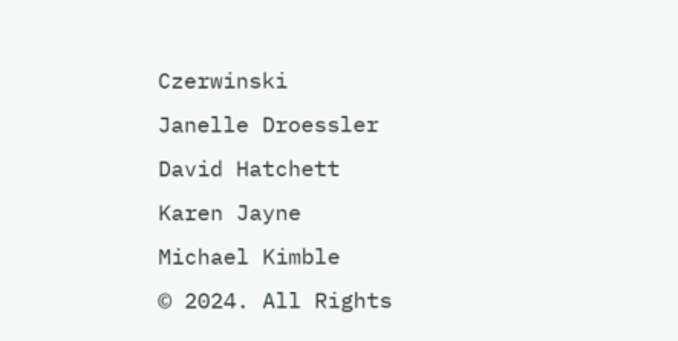Czerwinski
Janelle Droessler
David Hatchett
Karen Jayne
Michael Kimble
© 2024. All Rights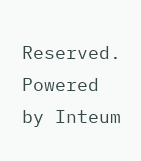Reserved. Powered by Inteum